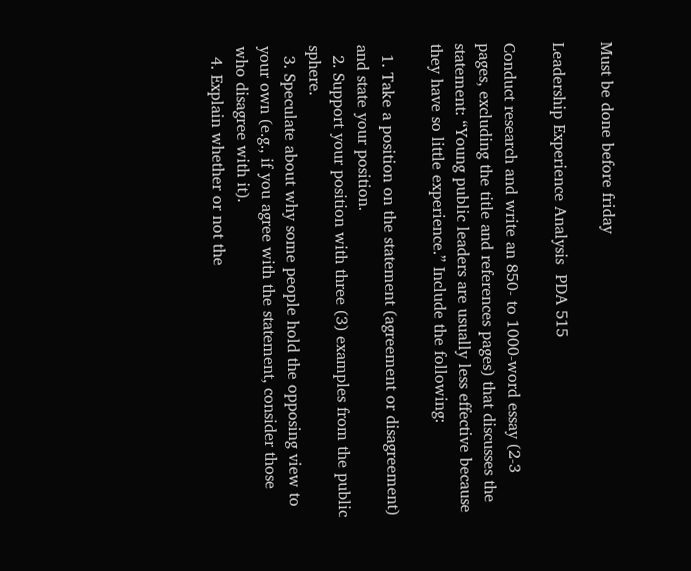Must be done before friday

Leadership Experience Analysis  PDA 515

Conduct research and write an 850- to 1000-word essay (2-3 pages, excluding the title and references pages) that discusses the statement: “Young public leaders are usually less effective because they have so little experience.” Include the following:

  1. Take a position on the statement (agreement or disagreement) and state your position.
  2. Support your position with three (3) examples from the public sphere.
  3. Speculate about why some people hold the opposing view to your own (e.g., if you agree with the statement, consider those who disagree with it).
  4. Explain whether or not the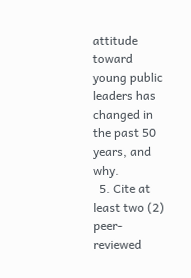attitude toward young public leaders has changed in the past 50 years, and why.
  5. Cite at least two (2) peer-reviewed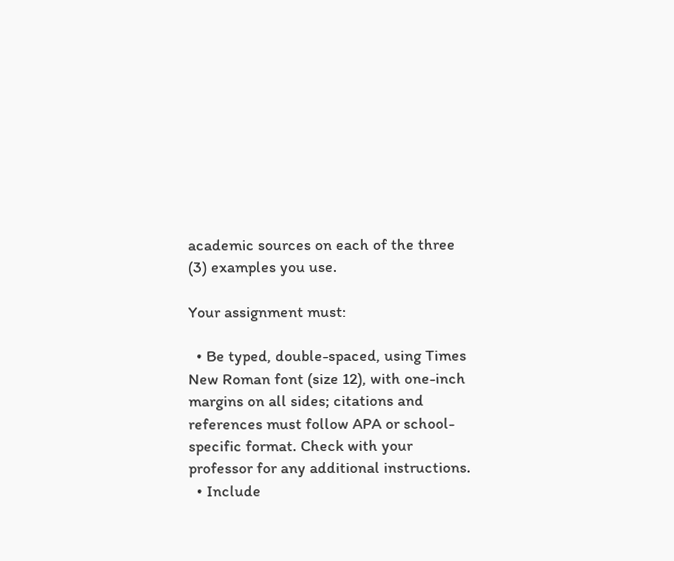academic sources on each of the three (3) examples you use.

Your assignment must:

  • Be typed, double-spaced, using Times New Roman font (size 12), with one-inch margins on all sides; citations and references must follow APA or school-specific format. Check with your professor for any additional instructions.
  • Include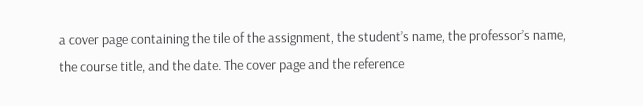a cover page containing the tile of the assignment, the student’s name, the professor’s name, the course title, and the date. The cover page and the reference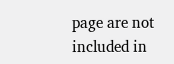page are not included in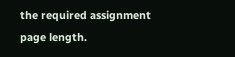the required assignment page length.